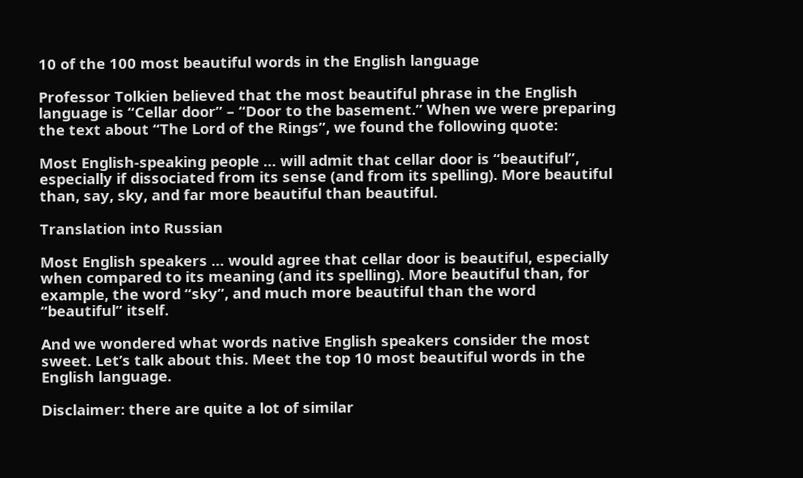10 of the 100 most beautiful words in the English language

Professor Tolkien believed that the most beautiful phrase in the English language is “Cellar door” – “Door to the basement.” When we were preparing the text about “The Lord of the Rings”, we found the following quote:

Most English-speaking people … will admit that cellar door is “beautiful”, especially if dissociated from its sense (and from its spelling). More beautiful than, say, sky, and far more beautiful than beautiful.

Translation into Russian

Most English speakers … would agree that cellar door is beautiful, especially when compared to its meaning (and its spelling). More beautiful than, for example, the word “sky”, and much more beautiful than the word “beautiful” itself.

And we wondered what words native English speakers consider the most sweet. Let’s talk about this. Meet the top 10 most beautiful words in the English language.

Disclaimer: there are quite a lot of similar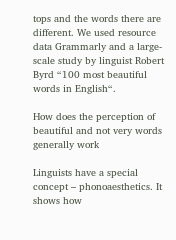tops and the words there are different. We used resource data Grammarly and a large-scale study by linguist Robert Byrd “100 most beautiful words in English“.

How does the perception of beautiful and not very words generally work

Linguists have a special concept – phonoaesthetics. It shows how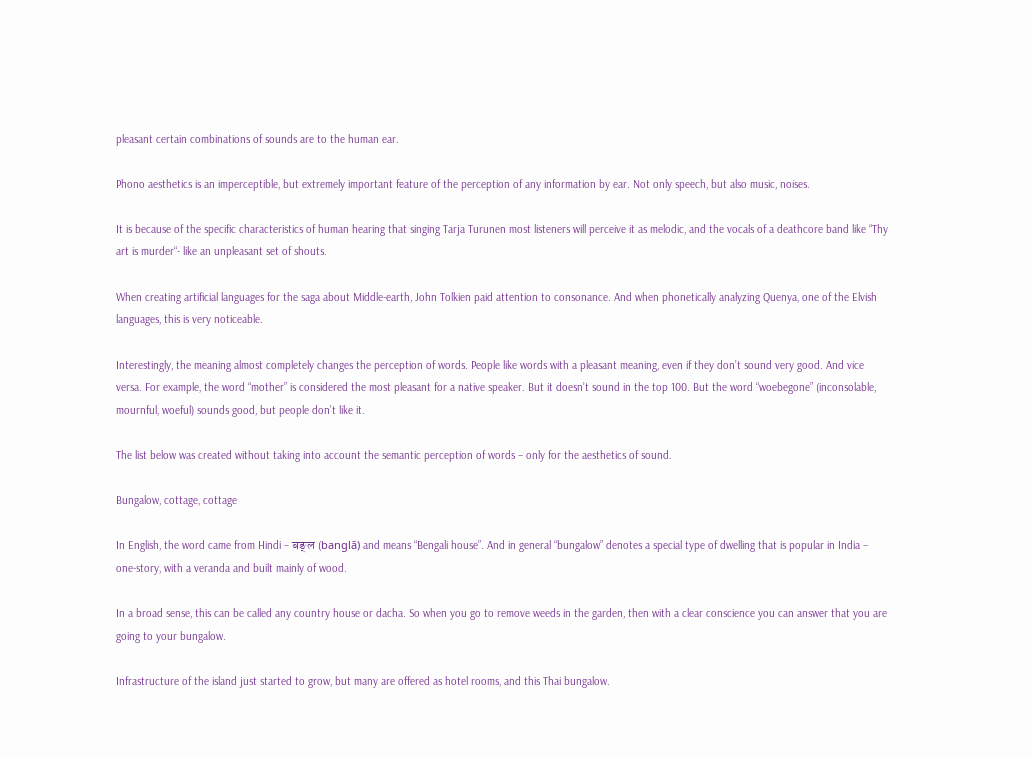pleasant certain combinations of sounds are to the human ear.

Phono aesthetics is an imperceptible, but extremely important feature of the perception of any information by ear. Not only speech, but also music, noises.

It is because of the specific characteristics of human hearing that singing Tarja Turunen most listeners will perceive it as melodic, and the vocals of a deathcore band like “Thy art is murder“- like an unpleasant set of shouts.

When creating artificial languages for the saga about Middle-earth, John Tolkien paid attention to consonance. And when phonetically analyzing Quenya, one of the Elvish languages, this is very noticeable.

Interestingly, the meaning almost completely changes the perception of words. People like words with a pleasant meaning, even if they don’t sound very good. And vice versa. For example, the word “mother” is considered the most pleasant for a native speaker. But it doesn’t sound in the top 100. But the word “woebegone” (inconsolable, mournful, woeful) sounds good, but people don’t like it.

The list below was created without taking into account the semantic perception of words – only for the aesthetics of sound.

Bungalow, cottage, cottage

In English, the word came from Hindi – बङ्ल (banglā) and means “Bengali house”. And in general “bungalow” denotes a special type of dwelling that is popular in India – one-story, with a veranda and built mainly of wood.

In a broad sense, this can be called any country house or dacha. So when you go to remove weeds in the garden, then with a clear conscience you can answer that you are going to your bungalow.

Infrastructure of the island just started to grow, but many are offered as hotel rooms, and this Thai bungalow.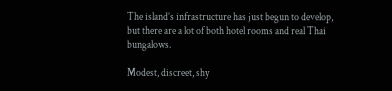The island’s infrastructure has just begun to develop, but there are a lot of both hotel rooms and real Thai bungalows.

Modest, discreet, shy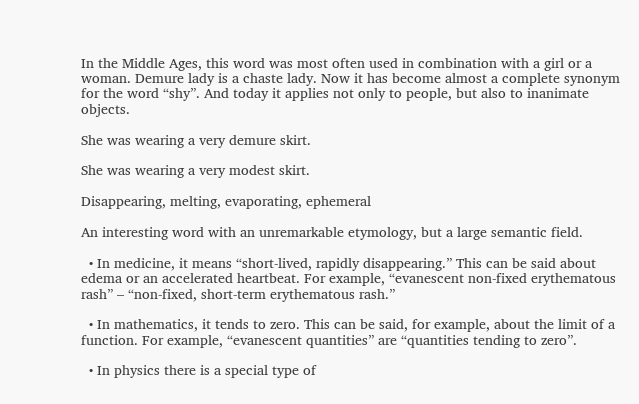In the Middle Ages, this word was most often used in combination with a girl or a woman. Demure lady is a chaste lady. Now it has become almost a complete synonym for the word “shy”. And today it applies not only to people, but also to inanimate objects.

She was wearing a very demure skirt.

She was wearing a very modest skirt.

Disappearing, melting, evaporating, ephemeral

An interesting word with an unremarkable etymology, but a large semantic field.

  • In medicine, it means “short-lived, rapidly disappearing.” This can be said about edema or an accelerated heartbeat. For example, “evanescent non-fixed erythematous rash” – “non-fixed, short-term erythematous rash.”

  • In mathematics, it tends to zero. This can be said, for example, about the limit of a function. For example, “evanescent quantities” are “quantities tending to zero”.

  • In physics there is a special type of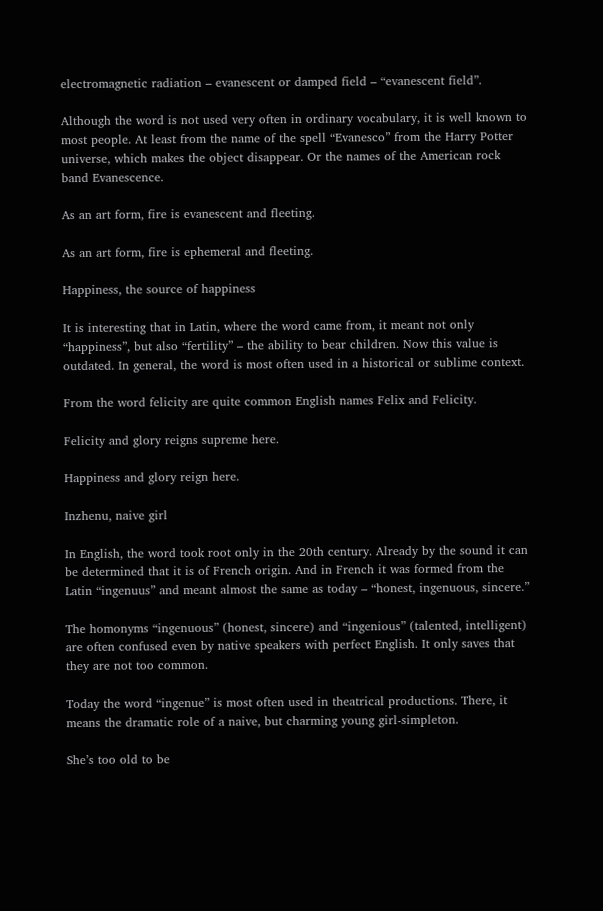electromagnetic radiation – evanescent or damped field – “evanescent field”.

Although the word is not used very often in ordinary vocabulary, it is well known to most people. At least from the name of the spell “Evanesco” from the Harry Potter universe, which makes the object disappear. Or the names of the American rock band Evanescence.

As an art form, fire is evanescent and fleeting.

As an art form, fire is ephemeral and fleeting.

Happiness, the source of happiness

It is interesting that in Latin, where the word came from, it meant not only “happiness”, but also “fertility” – the ability to bear children. Now this value is outdated. In general, the word is most often used in a historical or sublime context.

From the word felicity are quite common English names Felix and Felicity.

Felicity and glory reigns supreme here.

Happiness and glory reign here.

Inzhenu, naive girl

In English, the word took root only in the 20th century. Already by the sound it can be determined that it is of French origin. And in French it was formed from the Latin “ingenuus” and meant almost the same as today – “honest, ingenuous, sincere.”

The homonyms “ingenuous” (honest, sincere) and “ingenious” (talented, intelligent) are often confused even by native speakers with perfect English. It only saves that they are not too common.

Today the word “ingenue” is most often used in theatrical productions. There, it means the dramatic role of a naive, but charming young girl-simpleton.

She’s too old to be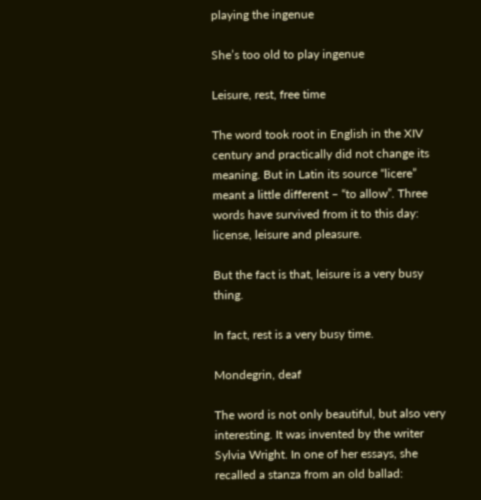playing the ingenue

She’s too old to play ingenue

Leisure, rest, free time

The word took root in English in the XIV century and practically did not change its meaning. But in Latin its source “licere” meant a little different – “to allow”. Three words have survived from it to this day: license, leisure and pleasure.

But the fact is that, leisure is a very busy thing.

In fact, rest is a very busy time.

Mondegrin, deaf

The word is not only beautiful, but also very interesting. It was invented by the writer Sylvia Wright. In one of her essays, she recalled a stanza from an old ballad: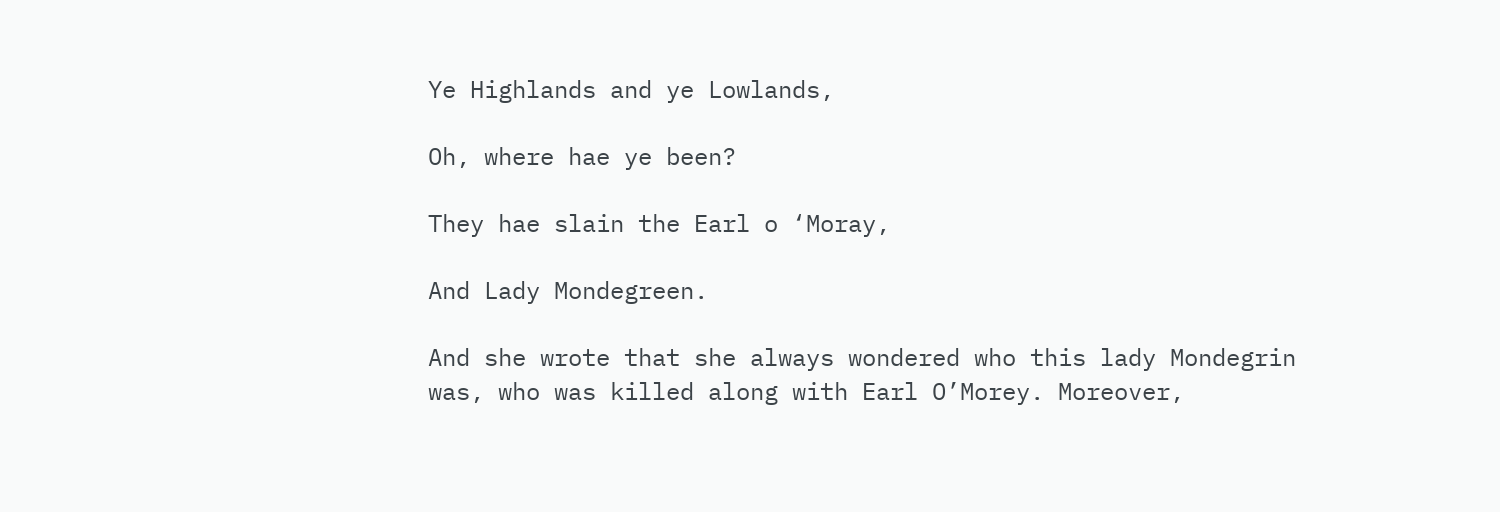Ye Highlands and ye Lowlands,

Oh, where hae ye been?

They hae slain the Earl o ‘Moray,

And Lady Mondegreen.

And she wrote that she always wondered who this lady Mondegrin was, who was killed along with Earl O’Morey. Moreover,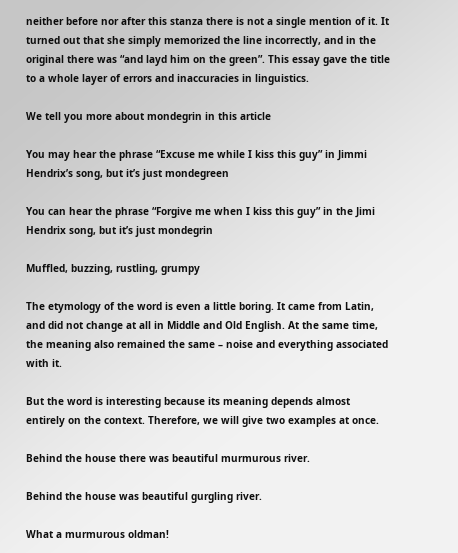neither before nor after this stanza there is not a single mention of it. It turned out that she simply memorized the line incorrectly, and in the original there was “and layd him on the green”. This essay gave the title to a whole layer of errors and inaccuracies in linguistics.

We tell you more about mondegrin in this article

You may hear the phrase “Excuse me while I kiss this guy” in Jimmi Hendrix’s song, but it’s just mondegreen

You can hear the phrase “Forgive me when I kiss this guy” in the Jimi Hendrix song, but it’s just mondegrin

Muffled, buzzing, rustling, grumpy

The etymology of the word is even a little boring. It came from Latin, and did not change at all in Middle and Old English. At the same time, the meaning also remained the same – noise and everything associated with it.

But the word is interesting because its meaning depends almost entirely on the context. Therefore, we will give two examples at once.

Behind the house there was beautiful murmurous river.

Behind the house was beautiful gurgling river.

What a murmurous oldman!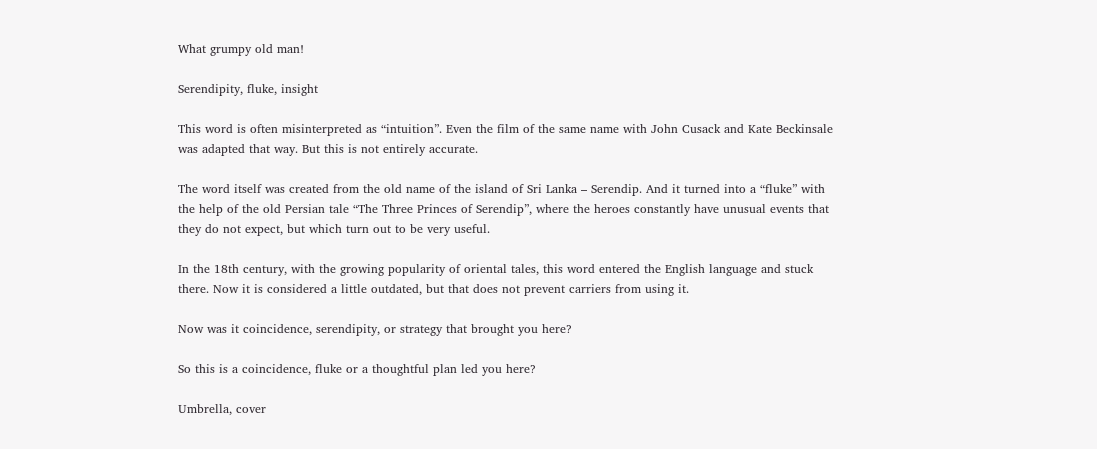What grumpy old man!

Serendipity, fluke, insight

This word is often misinterpreted as “intuition”. Even the film of the same name with John Cusack and Kate Beckinsale was adapted that way. But this is not entirely accurate.

The word itself was created from the old name of the island of Sri Lanka – Serendip. And it turned into a “fluke” with the help of the old Persian tale “The Three Princes of Serendip”, where the heroes constantly have unusual events that they do not expect, but which turn out to be very useful.

In the 18th century, with the growing popularity of oriental tales, this word entered the English language and stuck there. Now it is considered a little outdated, but that does not prevent carriers from using it.

Now was it coincidence, serendipity, or strategy that brought you here?

So this is a coincidence, fluke or a thoughtful plan led you here?

Umbrella, cover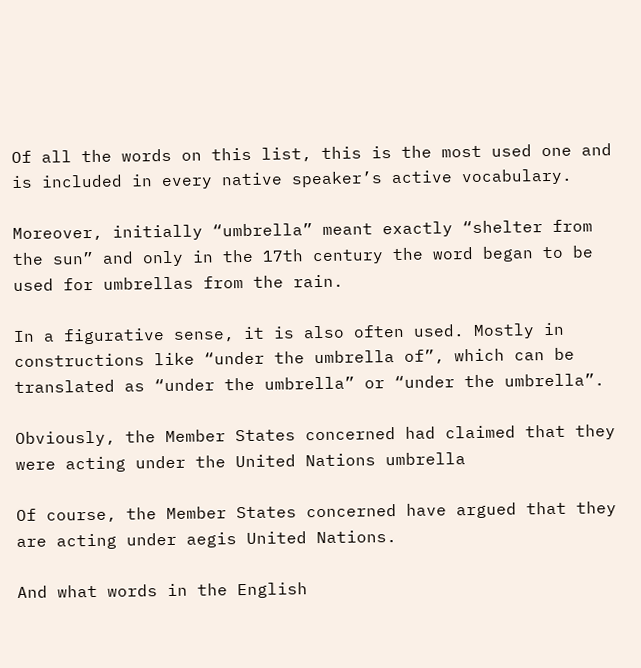Of all the words on this list, this is the most used one and is included in every native speaker’s active vocabulary.

Moreover, initially “umbrella” meant exactly “shelter from the sun” and only in the 17th century the word began to be used for umbrellas from the rain.

In a figurative sense, it is also often used. Mostly in constructions like “under the umbrella of”, which can be translated as “under the umbrella” or “under the umbrella”.

Obviously, the Member States concerned had claimed that they were acting under the United Nations umbrella

Of course, the Member States concerned have argued that they are acting under aegis United Nations.

And what words in the English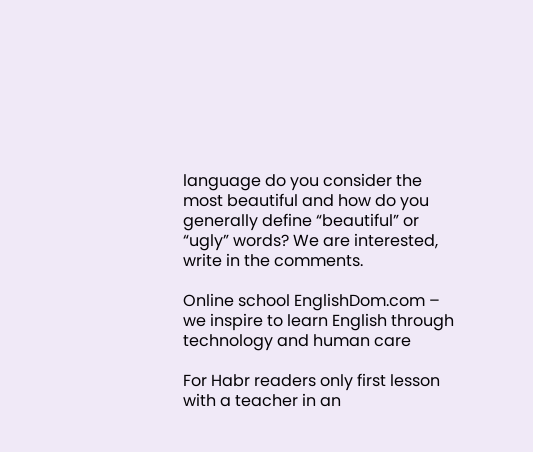language do you consider the most beautiful and how do you generally define “beautiful” or “ugly” words? We are interested, write in the comments.

Online school EnglishDom.com – we inspire to learn English through technology and human care

For Habr readers only first lesson with a teacher in an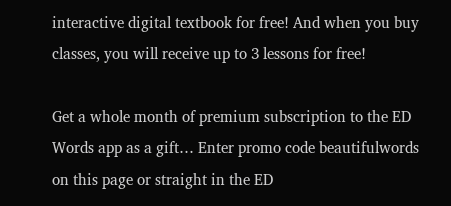interactive digital textbook for free! And when you buy classes, you will receive up to 3 lessons for free!

Get a whole month of premium subscription to the ED Words app as a gift… Enter promo code beautifulwords on this page or straight in the ED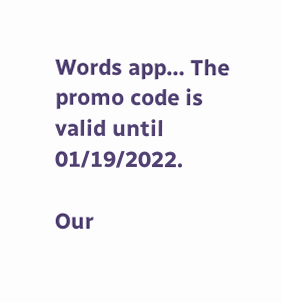Words app… The promo code is valid until 01/19/2022.

Our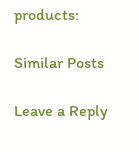products:

Similar Posts

Leave a Reply